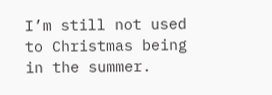I’m still not used to Christmas being in the summer.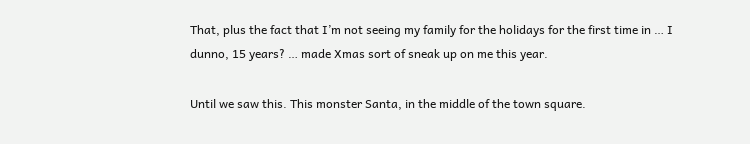That, plus the fact that I’m not seeing my family for the holidays for the first time in … I dunno, 15 years? … made Xmas sort of sneak up on me this year.

Until we saw this. This monster Santa, in the middle of the town square.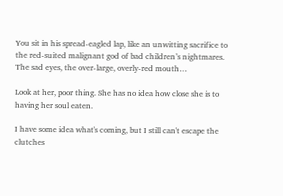You sit in his spread-eagled lap, like an unwitting sacrifice to the red-suited malignant god of bad children’s nightmares. The sad eyes, the over-large, overly-red mouth…

Look at her, poor thing. She has no idea how close she is to having her soul eaten.

I have some idea what's coming, but I still can't escape the clutches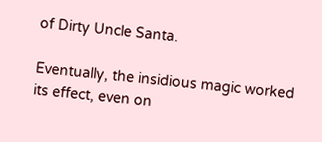of Dirty Uncle Santa.

Eventually, the insidious magic worked its effect, even on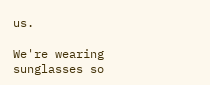us.

We're wearing sunglasses so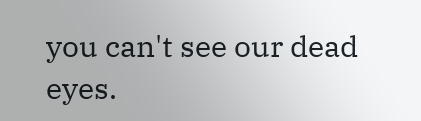you can't see our dead eyes.